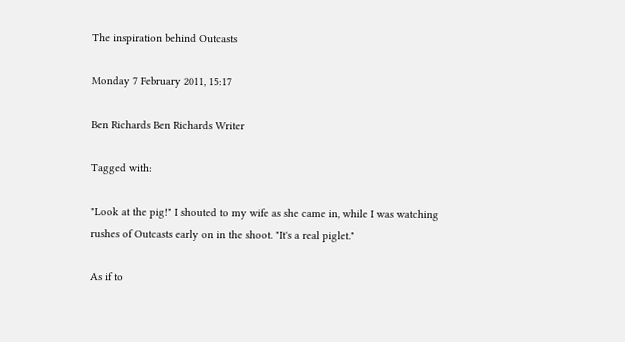The inspiration behind Outcasts

Monday 7 February 2011, 15:17

Ben Richards Ben Richards Writer

Tagged with:

"Look at the pig!" I shouted to my wife as she came in, while I was watching rushes of Outcasts early on in the shoot. "It's a real piglet."

As if to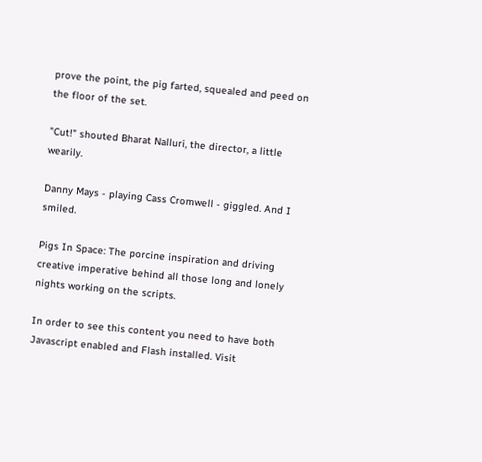prove the point, the pig farted, squealed and peed on the floor of the set.

"Cut!" shouted Bharat Nalluri, the director, a little wearily.

Danny Mays - playing Cass Cromwell - giggled. And I smiled.

Pigs In Space: The porcine inspiration and driving creative imperative behind all those long and lonely nights working on the scripts.

In order to see this content you need to have both Javascript enabled and Flash installed. Visit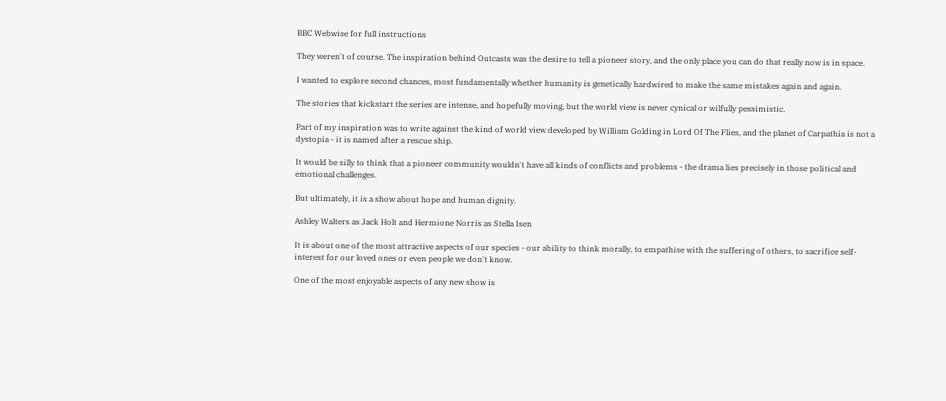BBC Webwise for full instructions

They weren't of course. The inspiration behind Outcasts was the desire to tell a pioneer story, and the only place you can do that really now is in space.

I wanted to explore second chances, most fundamentally whether humanity is genetically hardwired to make the same mistakes again and again.

The stories that kickstart the series are intense, and hopefully moving, but the world view is never cynical or wilfully pessimistic.

Part of my inspiration was to write against the kind of world view developed by William Golding in Lord Of The Flies, and the planet of Carpathia is not a dystopia - it is named after a rescue ship.

It would be silly to think that a pioneer community wouldn't have all kinds of conflicts and problems - the drama lies precisely in those political and emotional challenges.

But ultimately, it is a show about hope and human dignity.

Ashley Walters as Jack Holt and Hermione Norris as Stella Isen

It is about one of the most attractive aspects of our species - our ability to think morally, to empathise with the suffering of others, to sacrifice self-interest for our loved ones or even people we don't know.

One of the most enjoyable aspects of any new show is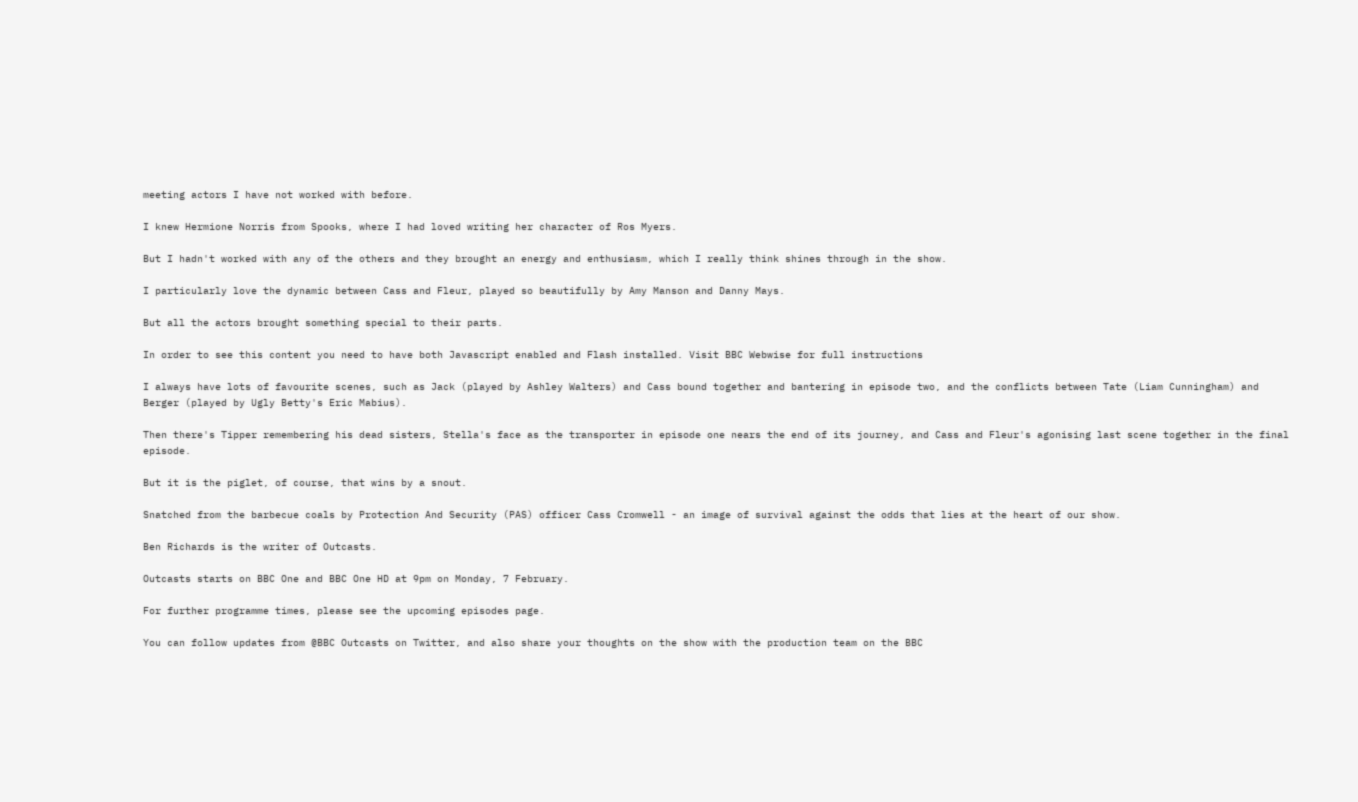meeting actors I have not worked with before.

I knew Hermione Norris from Spooks, where I had loved writing her character of Ros Myers.

But I hadn't worked with any of the others and they brought an energy and enthusiasm, which I really think shines through in the show.

I particularly love the dynamic between Cass and Fleur, played so beautifully by Amy Manson and Danny Mays.

But all the actors brought something special to their parts.

In order to see this content you need to have both Javascript enabled and Flash installed. Visit BBC Webwise for full instructions

I always have lots of favourite scenes, such as Jack (played by Ashley Walters) and Cass bound together and bantering in episode two, and the conflicts between Tate (Liam Cunningham) and Berger (played by Ugly Betty's Eric Mabius).

Then there's Tipper remembering his dead sisters, Stella's face as the transporter in episode one nears the end of its journey, and Cass and Fleur's agonising last scene together in the final episode.

But it is the piglet, of course, that wins by a snout.

Snatched from the barbecue coals by Protection And Security (PAS) officer Cass Cromwell - an image of survival against the odds that lies at the heart of our show.

Ben Richards is the writer of Outcasts.

Outcasts starts on BBC One and BBC One HD at 9pm on Monday, 7 February.

For further programme times, please see the upcoming episodes page.

You can follow updates from @BBC Outcasts on Twitter, and also share your thoughts on the show with the production team on the BBC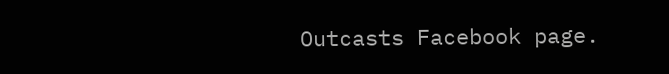Outcasts Facebook page.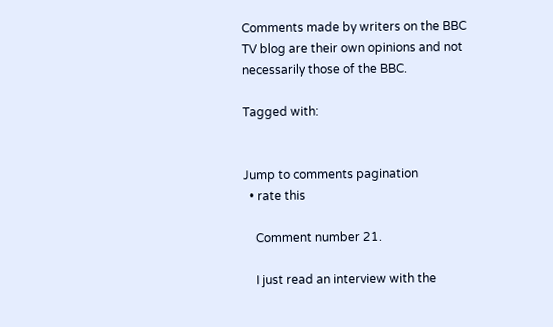Comments made by writers on the BBC TV blog are their own opinions and not necessarily those of the BBC.

Tagged with:


Jump to comments pagination
  • rate this

    Comment number 21.

    I just read an interview with the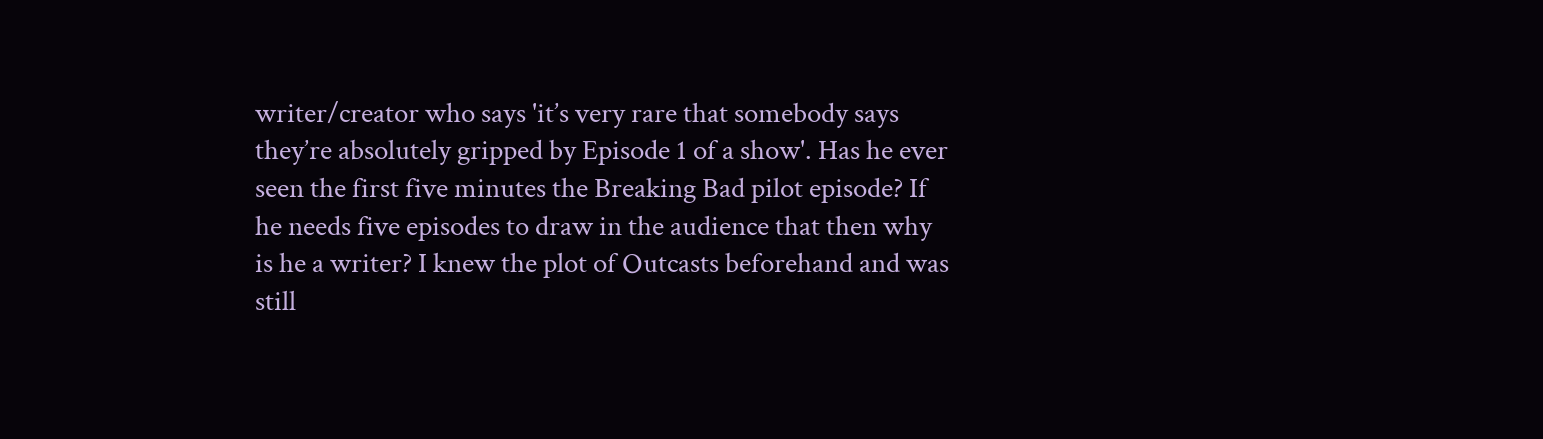writer/creator who says 'it’s very rare that somebody says they’re absolutely gripped by Episode 1 of a show'. Has he ever seen the first five minutes the Breaking Bad pilot episode? If he needs five episodes to draw in the audience that then why is he a writer? I knew the plot of Outcasts beforehand and was still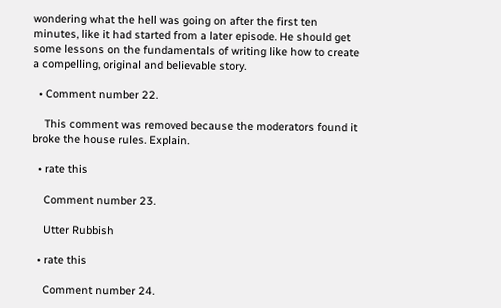wondering what the hell was going on after the first ten minutes, like it had started from a later episode. He should get some lessons on the fundamentals of writing like how to create a compelling, original and believable story.

  • Comment number 22.

    This comment was removed because the moderators found it broke the house rules. Explain.

  • rate this

    Comment number 23.

    Utter Rubbish

  • rate this

    Comment number 24.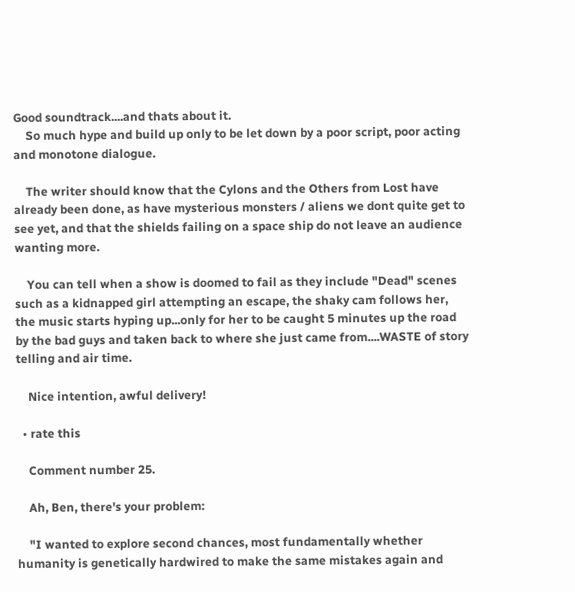Good soundtrack....and thats about it.
    So much hype and build up only to be let down by a poor script, poor acting and monotone dialogue.

    The writer should know that the Cylons and the Others from Lost have already been done, as have mysterious monsters / aliens we dont quite get to see yet, and that the shields failing on a space ship do not leave an audience wanting more.

    You can tell when a show is doomed to fail as they include "Dead" scenes such as a kidnapped girl attempting an escape, the shaky cam follows her, the music starts hyping up...only for her to be caught 5 minutes up the road by the bad guys and taken back to where she just came from....WASTE of story telling and air time.

    Nice intention, awful delivery!

  • rate this

    Comment number 25.

    Ah, Ben, there's your problem:

    "I wanted to explore second chances, most fundamentally whether humanity is genetically hardwired to make the same mistakes again and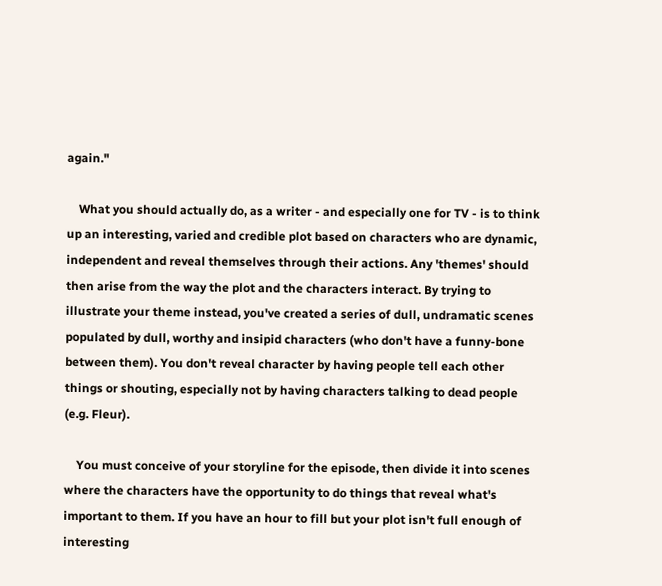again."

    What you should actually do, as a writer - and especially one for TV - is to think up an interesting, varied and credible plot based on characters who are dynamic, independent and reveal themselves through their actions. Any 'themes' should then arise from the way the plot and the characters interact. By trying to illustrate your theme instead, you've created a series of dull, undramatic scenes populated by dull, worthy and insipid characters (who don't have a funny-bone between them). You don't reveal character by having people tell each other things or shouting, especially not by having characters talking to dead people (e.g. Fleur).

    You must conceive of your storyline for the episode, then divide it into scenes where the characters have the opportunity to do things that reveal what's important to them. If you have an hour to fill but your plot isn't full enough of interesting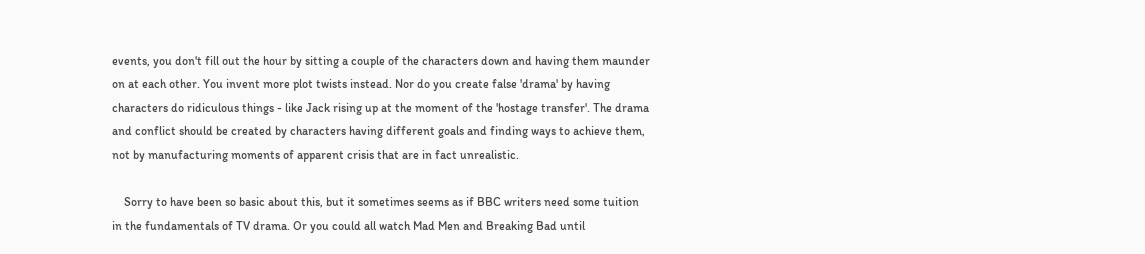events, you don't fill out the hour by sitting a couple of the characters down and having them maunder on at each other. You invent more plot twists instead. Nor do you create false 'drama' by having characters do ridiculous things - like Jack rising up at the moment of the 'hostage transfer'. The drama and conflict should be created by characters having different goals and finding ways to achieve them, not by manufacturing moments of apparent crisis that are in fact unrealistic.

    Sorry to have been so basic about this, but it sometimes seems as if BBC writers need some tuition in the fundamentals of TV drama. Or you could all watch Mad Men and Breaking Bad until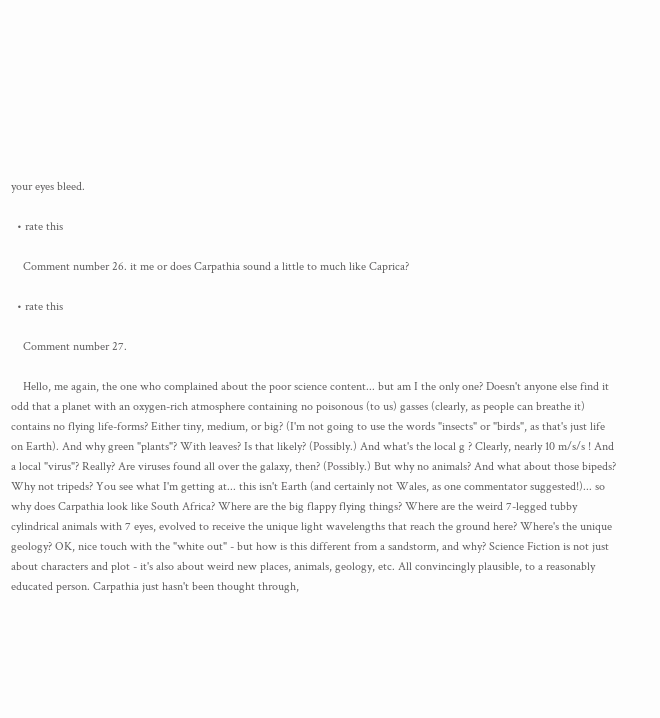your eyes bleed.

  • rate this

    Comment number 26. it me or does Carpathia sound a little to much like Caprica?

  • rate this

    Comment number 27.

    Hello, me again, the one who complained about the poor science content... but am I the only one? Doesn't anyone else find it odd that a planet with an oxygen-rich atmosphere containing no poisonous (to us) gasses (clearly, as people can breathe it) contains no flying life-forms? Either tiny, medium, or big? (I'm not going to use the words "insects" or "birds", as that's just life on Earth). And why green "plants"? With leaves? Is that likely? (Possibly.) And what's the local g ? Clearly, nearly 10 m/s/s ! And a local "virus"? Really? Are viruses found all over the galaxy, then? (Possibly.) But why no animals? And what about those bipeds? Why not tripeds? You see what I'm getting at... this isn't Earth (and certainly not Wales, as one commentator suggested!)... so why does Carpathia look like South Africa? Where are the big flappy flying things? Where are the weird 7-legged tubby cylindrical animals with 7 eyes, evolved to receive the unique light wavelengths that reach the ground here? Where's the unique geology? OK, nice touch with the "white out" - but how is this different from a sandstorm, and why? Science Fiction is not just about characters and plot - it's also about weird new places, animals, geology, etc. All convincingly plausible, to a reasonably educated person. Carpathia just hasn't been thought through,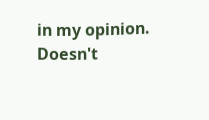in my opinion. Doesn't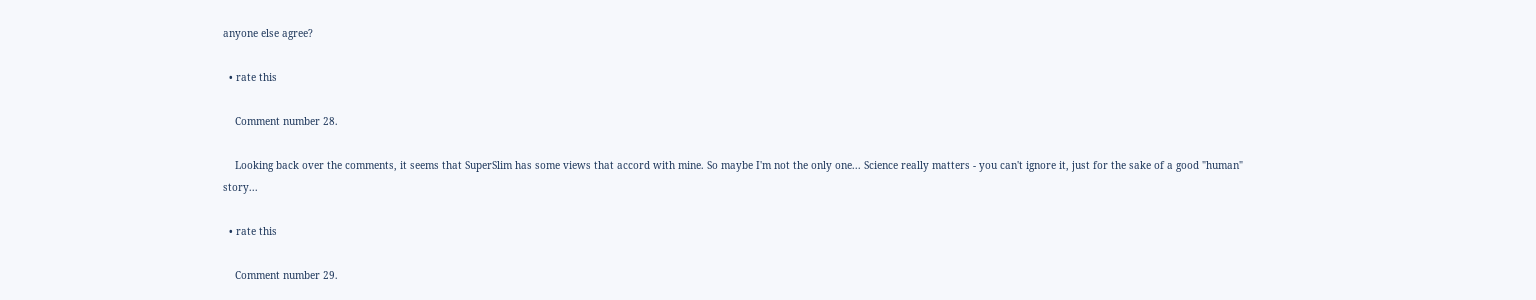anyone else agree?

  • rate this

    Comment number 28.

    Looking back over the comments, it seems that SuperSlim has some views that accord with mine. So maybe I'm not the only one... Science really matters - you can't ignore it, just for the sake of a good "human" story...

  • rate this

    Comment number 29.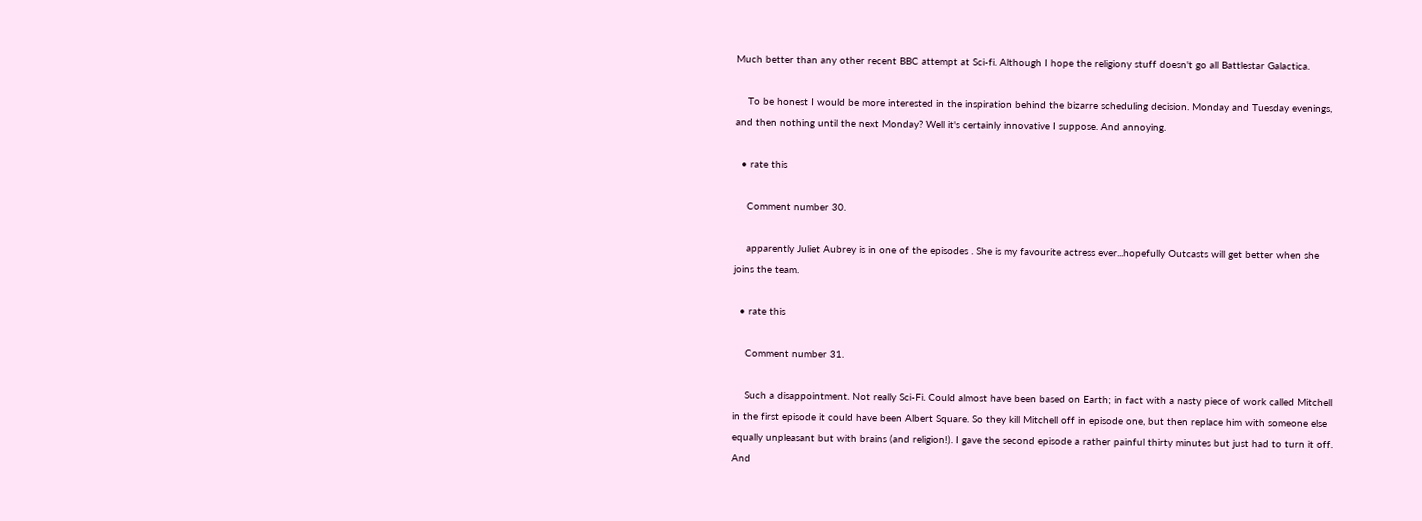Much better than any other recent BBC attempt at Sci-fi. Although I hope the religiony stuff doesn't go all Battlestar Galactica.

    To be honest I would be more interested in the inspiration behind the bizarre scheduling decision. Monday and Tuesday evenings, and then nothing until the next Monday? Well it's certainly innovative I suppose. And annoying.

  • rate this

    Comment number 30.

    apparently Juliet Aubrey is in one of the episodes . She is my favourite actress ever...hopefully Outcasts will get better when she joins the team.

  • rate this

    Comment number 31.

    Such a disappointment. Not really Sci-Fi. Could almost have been based on Earth; in fact with a nasty piece of work called Mitchell in the first episode it could have been Albert Square. So they kill Mitchell off in episode one, but then replace him with someone else equally unpleasant but with brains (and religion!). I gave the second episode a rather painful thirty minutes but just had to turn it off. And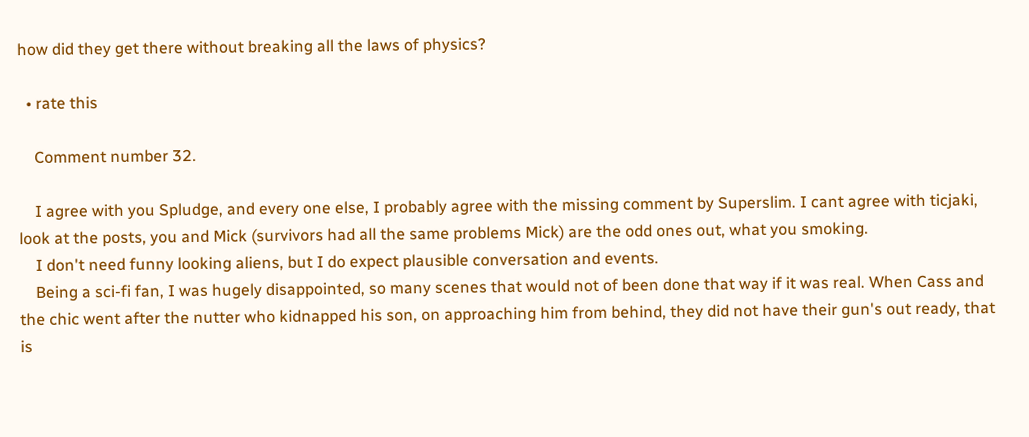how did they get there without breaking all the laws of physics?

  • rate this

    Comment number 32.

    I agree with you Spludge, and every one else, I probably agree with the missing comment by Superslim. I cant agree with ticjaki, look at the posts, you and Mick (survivors had all the same problems Mick) are the odd ones out, what you smoking.
    I don't need funny looking aliens, but I do expect plausible conversation and events.
    Being a sci-fi fan, I was hugely disappointed, so many scenes that would not of been done that way if it was real. When Cass and the chic went after the nutter who kidnapped his son, on approaching him from behind, they did not have their gun's out ready, that is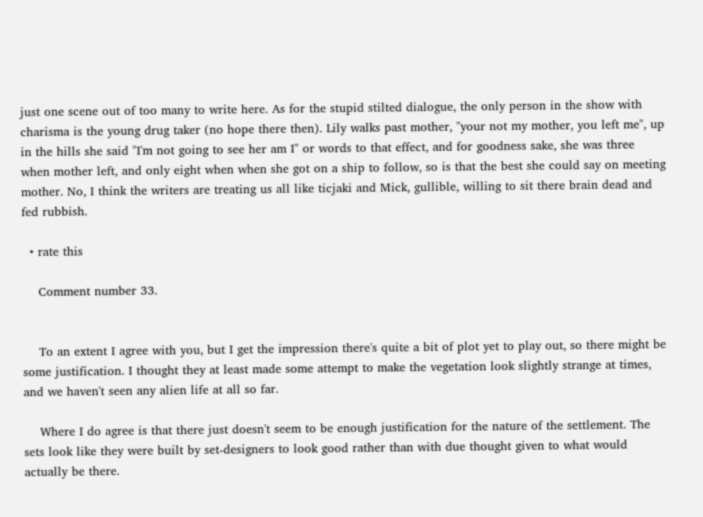just one scene out of too many to write here. As for the stupid stilted dialogue, the only person in the show with charisma is the young drug taker (no hope there then). Lily walks past mother, "your not my mother, you left me", up in the hills she said "I'm not going to see her am I" or words to that effect, and for goodness sake, she was three when mother left, and only eight when when she got on a ship to follow, so is that the best she could say on meeting mother. No, I think the writers are treating us all like ticjaki and Mick, gullible, willing to sit there brain dead and fed rubbish.

  • rate this

    Comment number 33.


    To an extent I agree with you, but I get the impression there's quite a bit of plot yet to play out, so there might be some justification. I thought they at least made some attempt to make the vegetation look slightly strange at times, and we haven't seen any alien life at all so far.

    Where I do agree is that there just doesn't seem to be enough justification for the nature of the settlement. The sets look like they were built by set-designers to look good rather than with due thought given to what would actually be there.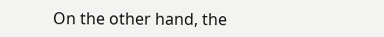On the other hand, the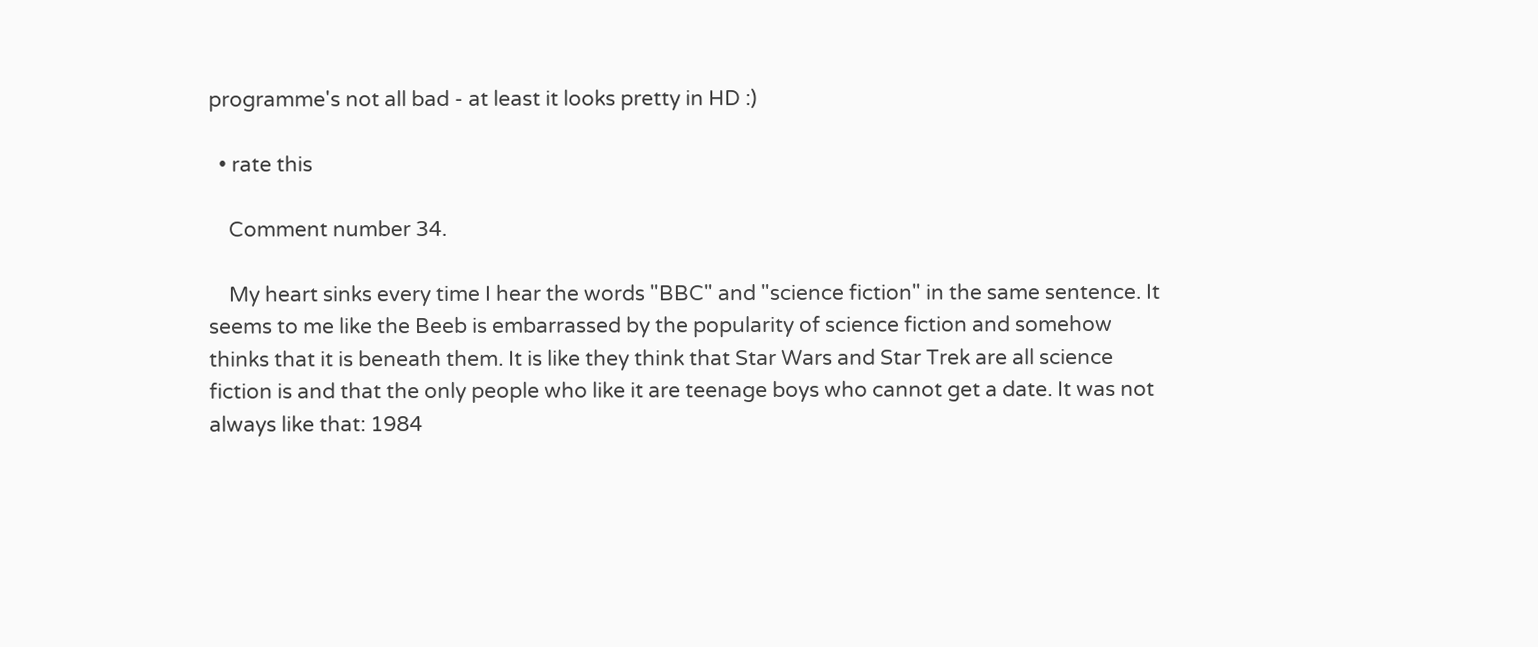programme's not all bad - at least it looks pretty in HD :)

  • rate this

    Comment number 34.

    My heart sinks every time I hear the words "BBC" and "science fiction" in the same sentence. It seems to me like the Beeb is embarrassed by the popularity of science fiction and somehow thinks that it is beneath them. It is like they think that Star Wars and Star Trek are all science fiction is and that the only people who like it are teenage boys who cannot get a date. It was not always like that: 1984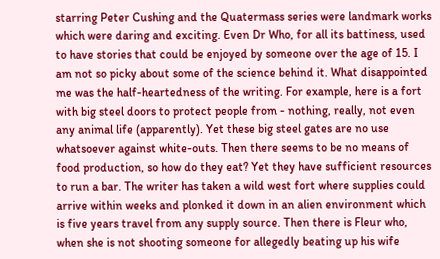starring Peter Cushing and the Quatermass series were landmark works which were daring and exciting. Even Dr Who, for all its battiness, used to have stories that could be enjoyed by someone over the age of 15. I am not so picky about some of the science behind it. What disappointed me was the half-heartedness of the writing. For example, here is a fort with big steel doors to protect people from - nothing, really, not even any animal life (apparently). Yet these big steel gates are no use whatsoever against white-outs. Then there seems to be no means of food production, so how do they eat? Yet they have sufficient resources to run a bar. The writer has taken a wild west fort where supplies could arrive within weeks and plonked it down in an alien environment which is five years travel from any supply source. Then there is Fleur who, when she is not shooting someone for allegedly beating up his wife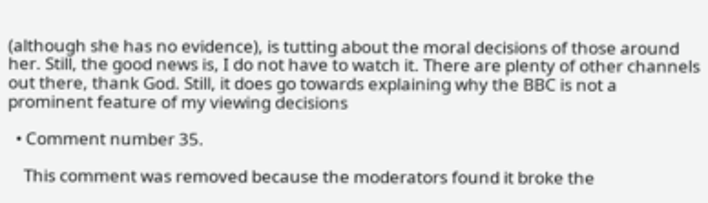(although she has no evidence), is tutting about the moral decisions of those around her. Still, the good news is, I do not have to watch it. There are plenty of other channels out there, thank God. Still, it does go towards explaining why the BBC is not a prominent feature of my viewing decisions

  • Comment number 35.

    This comment was removed because the moderators found it broke the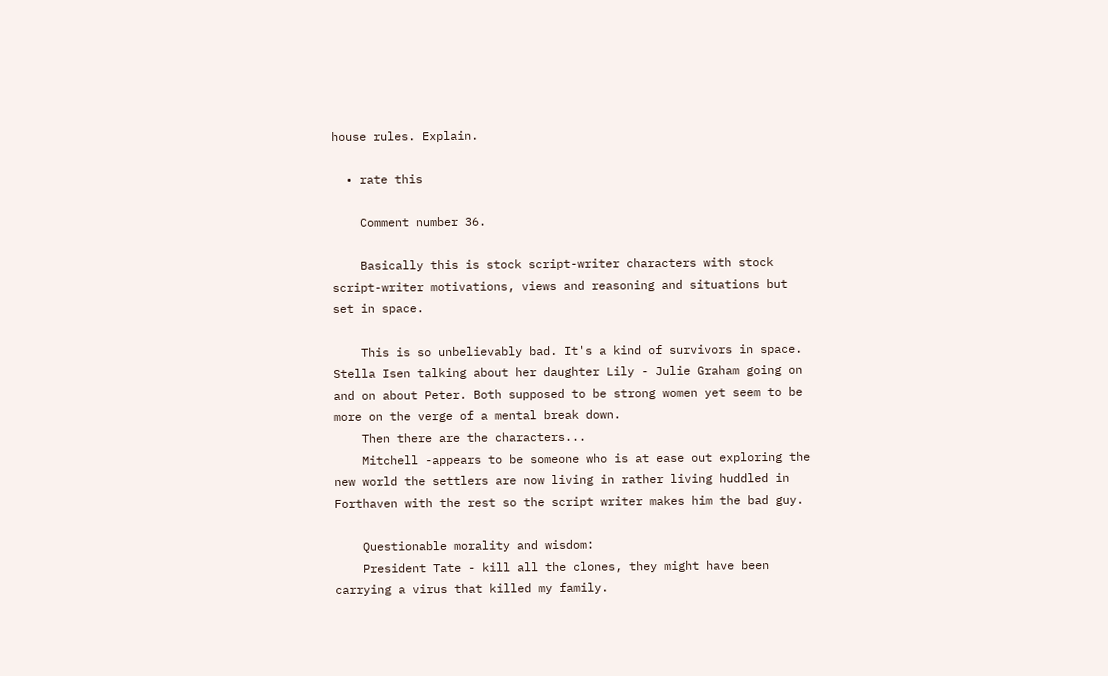house rules. Explain.

  • rate this

    Comment number 36.

    Basically this is stock script-writer characters with stock script-writer motivations, views and reasoning and situations but set in space.

    This is so unbelievably bad. It's a kind of survivors in space. Stella Isen talking about her daughter Lily - Julie Graham going on and on about Peter. Both supposed to be strong women yet seem to be more on the verge of a mental break down.
    Then there are the characters...
    Mitchell -appears to be someone who is at ease out exploring the new world the settlers are now living in rather living huddled in Forthaven with the rest so the script writer makes him the bad guy.

    Questionable morality and wisdom:
    President Tate - kill all the clones, they might have been carrying a virus that killed my family.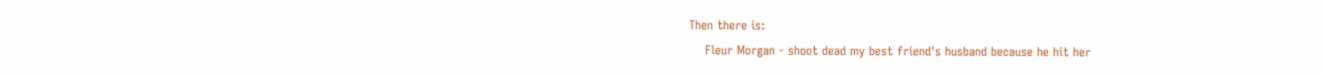Then there is:
    Fleur Morgan - shoot dead my best friend's husband because he hit her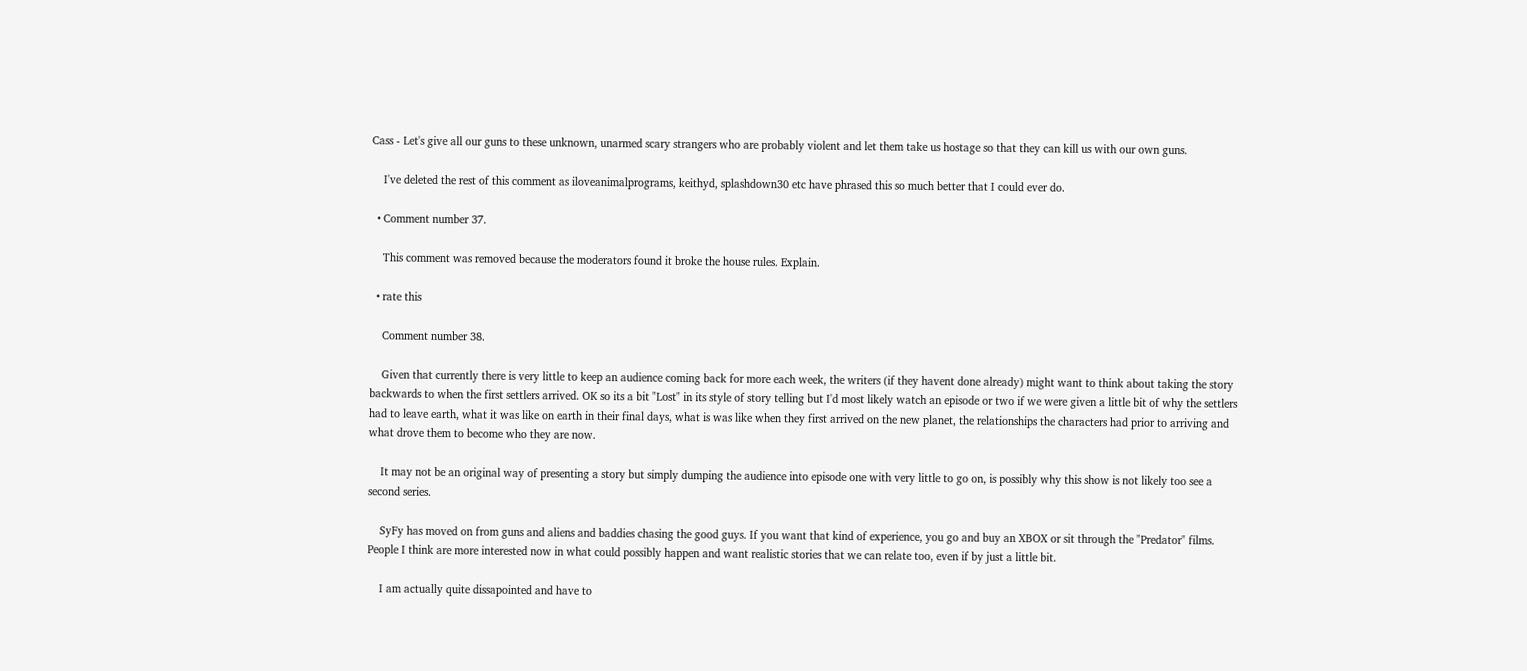Cass - Let's give all our guns to these unknown, unarmed scary strangers who are probably violent and let them take us hostage so that they can kill us with our own guns.

    I've deleted the rest of this comment as iloveanimalprograms, keithyd, splashdown30 etc have phrased this so much better that I could ever do.

  • Comment number 37.

    This comment was removed because the moderators found it broke the house rules. Explain.

  • rate this

    Comment number 38.

    Given that currently there is very little to keep an audience coming back for more each week, the writers (if they havent done already) might want to think about taking the story backwards to when the first settlers arrived. OK so its a bit "Lost" in its style of story telling but I'd most likely watch an episode or two if we were given a little bit of why the settlers had to leave earth, what it was like on earth in their final days, what is was like when they first arrived on the new planet, the relationships the characters had prior to arriving and what drove them to become who they are now.

    It may not be an original way of presenting a story but simply dumping the audience into episode one with very little to go on, is possibly why this show is not likely too see a second series.

    SyFy has moved on from guns and aliens and baddies chasing the good guys. If you want that kind of experience, you go and buy an XBOX or sit through the "Predator" films. People I think are more interested now in what could possibly happen and want realistic stories that we can relate too, even if by just a little bit.

    I am actually quite dissapointed and have to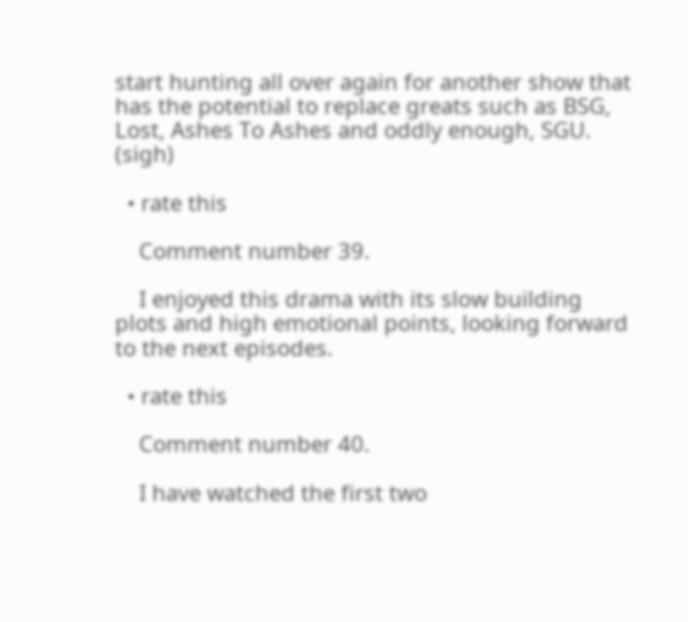start hunting all over again for another show that has the potential to replace greats such as BSG, Lost, Ashes To Ashes and oddly enough, SGU. (sigh)

  • rate this

    Comment number 39.

    I enjoyed this drama with its slow building plots and high emotional points, looking forward to the next episodes.

  • rate this

    Comment number 40.

    I have watched the first two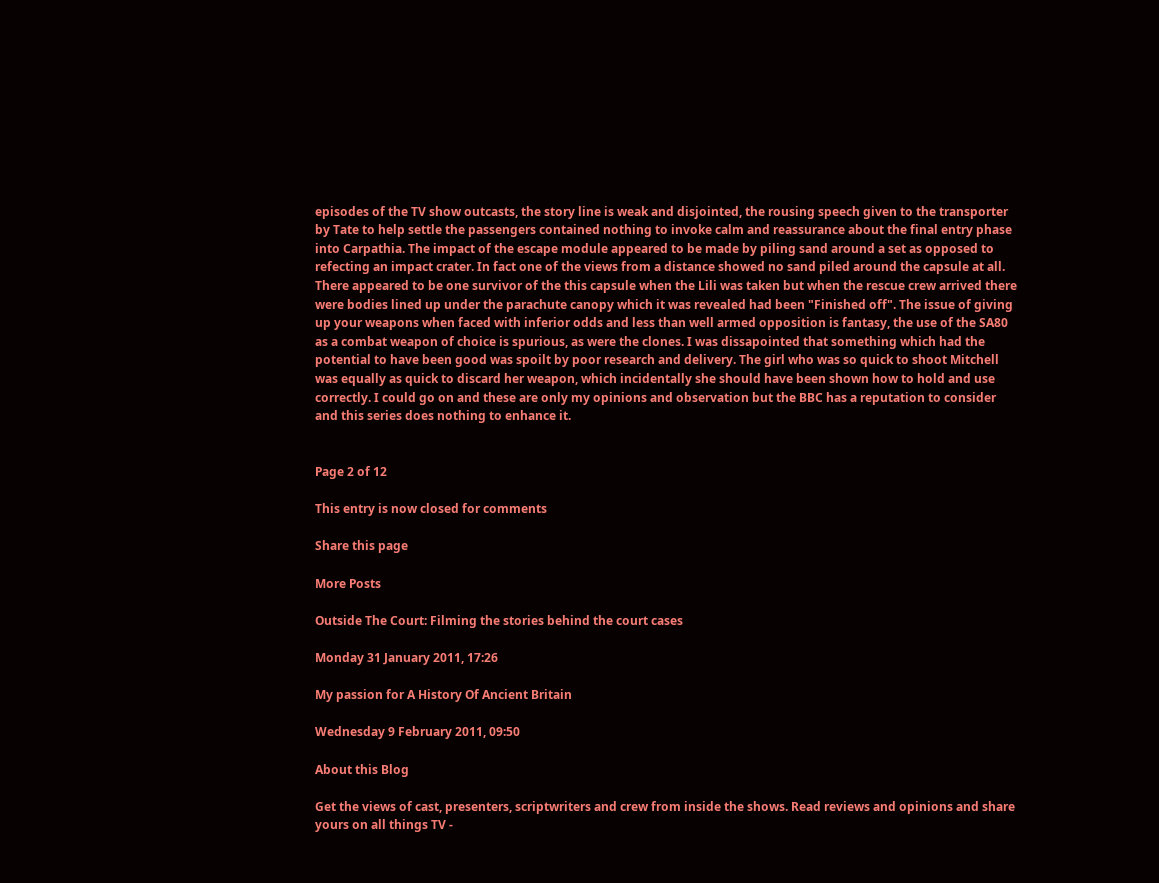episodes of the TV show outcasts, the story line is weak and disjointed, the rousing speech given to the transporter by Tate to help settle the passengers contained nothing to invoke calm and reassurance about the final entry phase into Carpathia. The impact of the escape module appeared to be made by piling sand around a set as opposed to refecting an impact crater. In fact one of the views from a distance showed no sand piled around the capsule at all. There appeared to be one survivor of the this capsule when the Lili was taken but when the rescue crew arrived there were bodies lined up under the parachute canopy which it was revealed had been "Finished off". The issue of giving up your weapons when faced with inferior odds and less than well armed opposition is fantasy, the use of the SA80 as a combat weapon of choice is spurious, as were the clones. I was dissapointed that something which had the potential to have been good was spoilt by poor research and delivery. The girl who was so quick to shoot Mitchell was equally as quick to discard her weapon, which incidentally she should have been shown how to hold and use correctly. I could go on and these are only my opinions and observation but the BBC has a reputation to consider and this series does nothing to enhance it.


Page 2 of 12

This entry is now closed for comments

Share this page

More Posts

Outside The Court: Filming the stories behind the court cases

Monday 31 January 2011, 17:26

My passion for A History Of Ancient Britain

Wednesday 9 February 2011, 09:50

About this Blog

Get the views of cast, presenters, scriptwriters and crew from inside the shows. Read reviews and opinions and share yours on all things TV -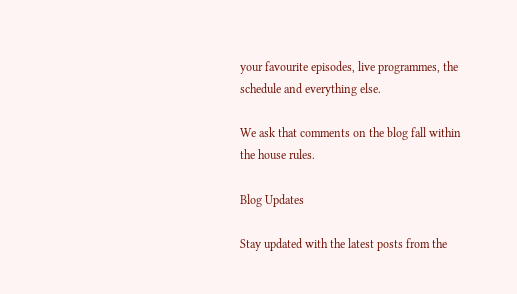your favourite episodes, live programmes, the schedule and everything else.

We ask that comments on the blog fall within the house rules.

Blog Updates

Stay updated with the latest posts from the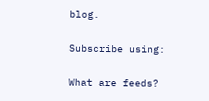blog.

Subscribe using:

What are feeds?